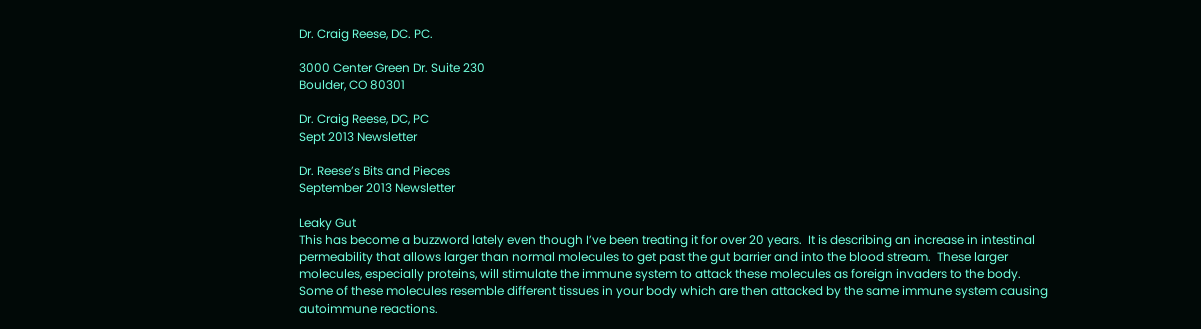Dr. Craig Reese, DC. PC.

3000 Center Green Dr. Suite 230
Boulder, CO 80301

Dr. Craig Reese, DC, PC
Sept 2013 Newsletter

Dr. Reese’s Bits and Pieces
September 2013 Newsletter

Leaky Gut
This has become a buzzword lately even though I’ve been treating it for over 20 years.  It is describing an increase in intestinal permeability that allows larger than normal molecules to get past the gut barrier and into the blood stream.  These larger molecules, especially proteins, will stimulate the immune system to attack these molecules as foreign invaders to the body.  Some of these molecules resemble different tissues in your body which are then attacked by the same immune system causing autoimmune reactions.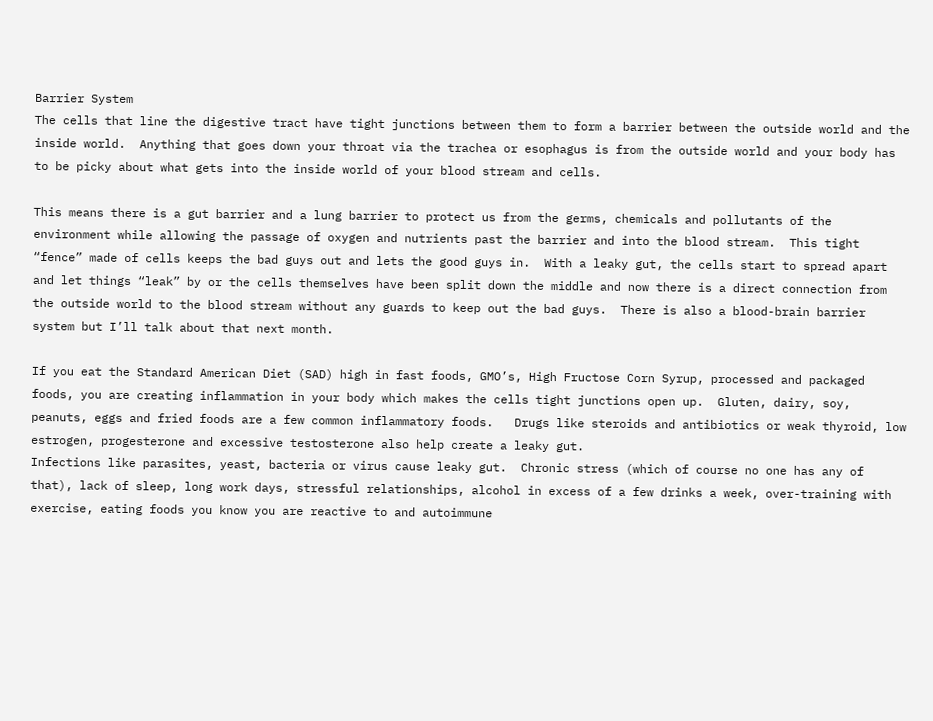Barrier System
The cells that line the digestive tract have tight junctions between them to form a barrier between the outside world and the inside world.  Anything that goes down your throat via the trachea or esophagus is from the outside world and your body has to be picky about what gets into the inside world of your blood stream and cells.

This means there is a gut barrier and a lung barrier to protect us from the germs, chemicals and pollutants of the environment while allowing the passage of oxygen and nutrients past the barrier and into the blood stream.  This tight “fence” made of cells keeps the bad guys out and lets the good guys in.  With a leaky gut, the cells start to spread apart and let things “leak” by or the cells themselves have been split down the middle and now there is a direct connection from the outside world to the blood stream without any guards to keep out the bad guys.  There is also a blood-brain barrier system but I’ll talk about that next month.

If you eat the Standard American Diet (SAD) high in fast foods, GMO’s, High Fructose Corn Syrup, processed and packaged foods, you are creating inflammation in your body which makes the cells tight junctions open up.  Gluten, dairy, soy, peanuts, eggs and fried foods are a few common inflammatory foods.   Drugs like steroids and antibiotics or weak thyroid, low estrogen, progesterone and excessive testosterone also help create a leaky gut.
Infections like parasites, yeast, bacteria or virus cause leaky gut.  Chronic stress (which of course no one has any of that), lack of sleep, long work days, stressful relationships, alcohol in excess of a few drinks a week, over-training with exercise, eating foods you know you are reactive to and autoimmune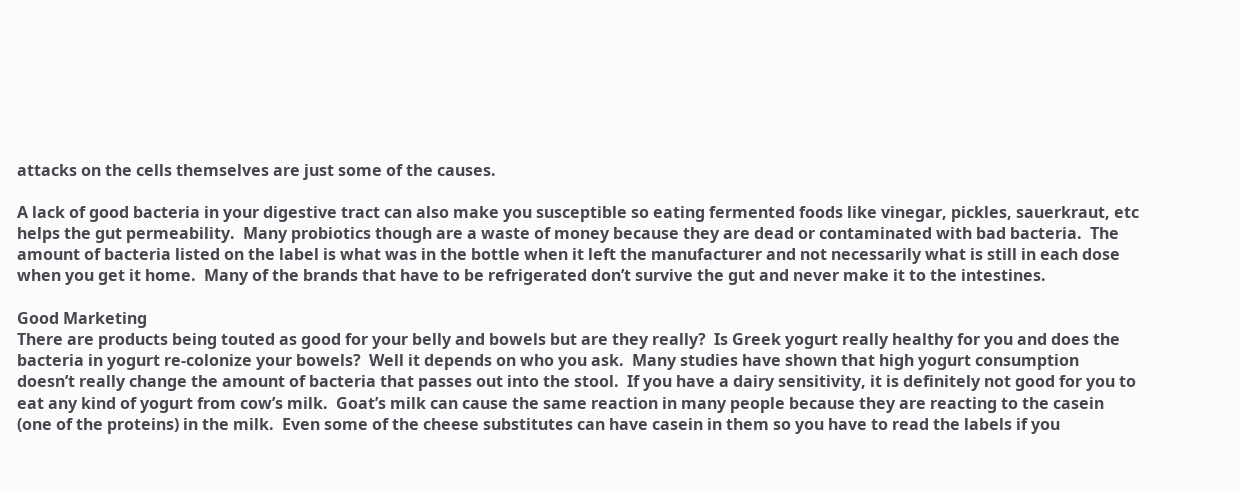attacks on the cells themselves are just some of the causes.

A lack of good bacteria in your digestive tract can also make you susceptible so eating fermented foods like vinegar, pickles, sauerkraut, etc helps the gut permeability.  Many probiotics though are a waste of money because they are dead or contaminated with bad bacteria.  The amount of bacteria listed on the label is what was in the bottle when it left the manufacturer and not necessarily what is still in each dose when you get it home.  Many of the brands that have to be refrigerated don’t survive the gut and never make it to the intestines.

Good Marketing
There are products being touted as good for your belly and bowels but are they really?  Is Greek yogurt really healthy for you and does the bacteria in yogurt re-colonize your bowels?  Well it depends on who you ask.  Many studies have shown that high yogurt consumption doesn’t really change the amount of bacteria that passes out into the stool.  If you have a dairy sensitivity, it is definitely not good for you to eat any kind of yogurt from cow’s milk.  Goat’s milk can cause the same reaction in many people because they are reacting to the casein (one of the proteins) in the milk.  Even some of the cheese substitutes can have casein in them so you have to read the labels if you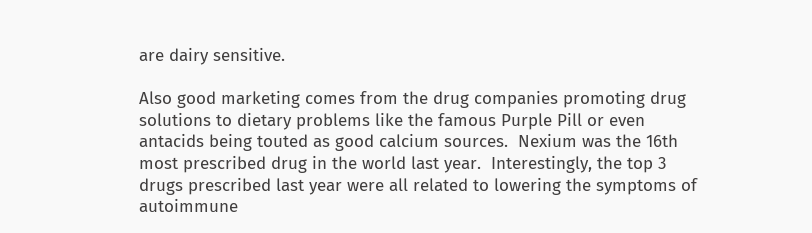are dairy sensitive.

Also good marketing comes from the drug companies promoting drug solutions to dietary problems like the famous Purple Pill or even antacids being touted as good calcium sources.  Nexium was the 16th most prescribed drug in the world last year.  Interestingly, the top 3 drugs prescribed last year were all related to lowering the symptoms of autoimmune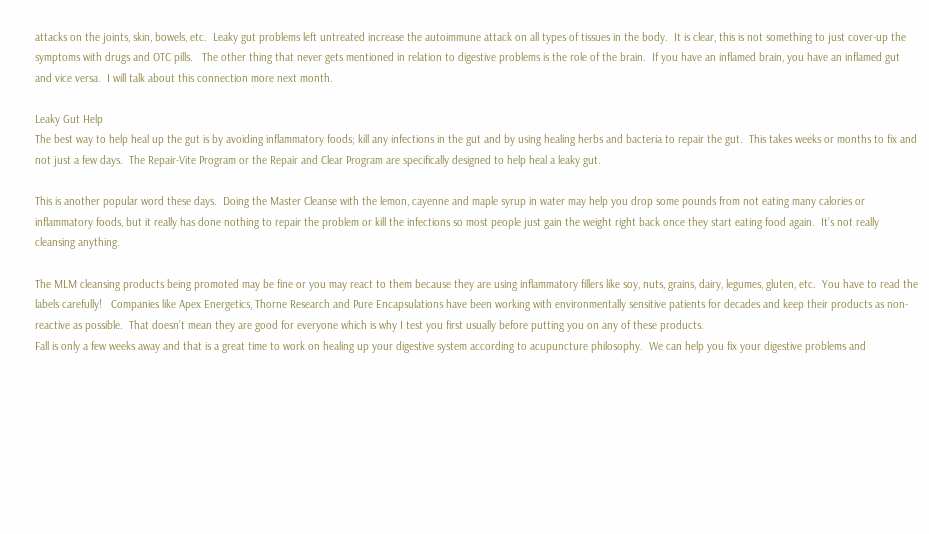attacks on the joints, skin, bowels, etc.  Leaky gut problems left untreated increase the autoimmune attack on all types of tissues in the body.  It is clear, this is not something to just cover-up the symptoms with drugs and OTC pills.   The other thing that never gets mentioned in relation to digestive problems is the role of the brain.  If you have an inflamed brain, you have an inflamed gut and vice versa.  I will talk about this connection more next month.

Leaky Gut Help
The best way to help heal up the gut is by avoiding inflammatory foods; kill any infections in the gut and by using healing herbs and bacteria to repair the gut.  This takes weeks or months to fix and not just a few days.  The Repair-Vite Program or the Repair and Clear Program are specifically designed to help heal a leaky gut.

This is another popular word these days.  Doing the Master Cleanse with the lemon, cayenne and maple syrup in water may help you drop some pounds from not eating many calories or inflammatory foods, but it really has done nothing to repair the problem or kill the infections so most people just gain the weight right back once they start eating food again.  It’s not really cleansing anything.

The MLM cleansing products being promoted may be fine or you may react to them because they are using inflammatory fillers like soy, nuts, grains, dairy, legumes, gluten, etc.  You have to read the labels carefully!   Companies like Apex Energetics, Thorne Research and Pure Encapsulations have been working with environmentally sensitive patients for decades and keep their products as non-reactive as possible.  That doesn’t mean they are good for everyone which is why I test you first usually before putting you on any of these products.
Fall is only a few weeks away and that is a great time to work on healing up your digestive system according to acupuncture philosophy.  We can help you fix your digestive problems and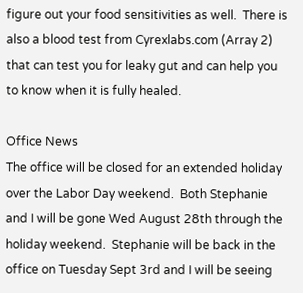figure out your food sensitivities as well.  There is also a blood test from Cyrexlabs.com (Array 2) that can test you for leaky gut and can help you to know when it is fully healed.

Office News
The office will be closed for an extended holiday over the Labor Day weekend.  Both Stephanie and I will be gone Wed August 28th through the holiday weekend.  Stephanie will be back in the office on Tuesday Sept 3rd and I will be seeing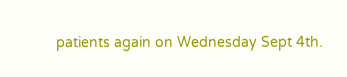patients again on Wednesday Sept 4th.